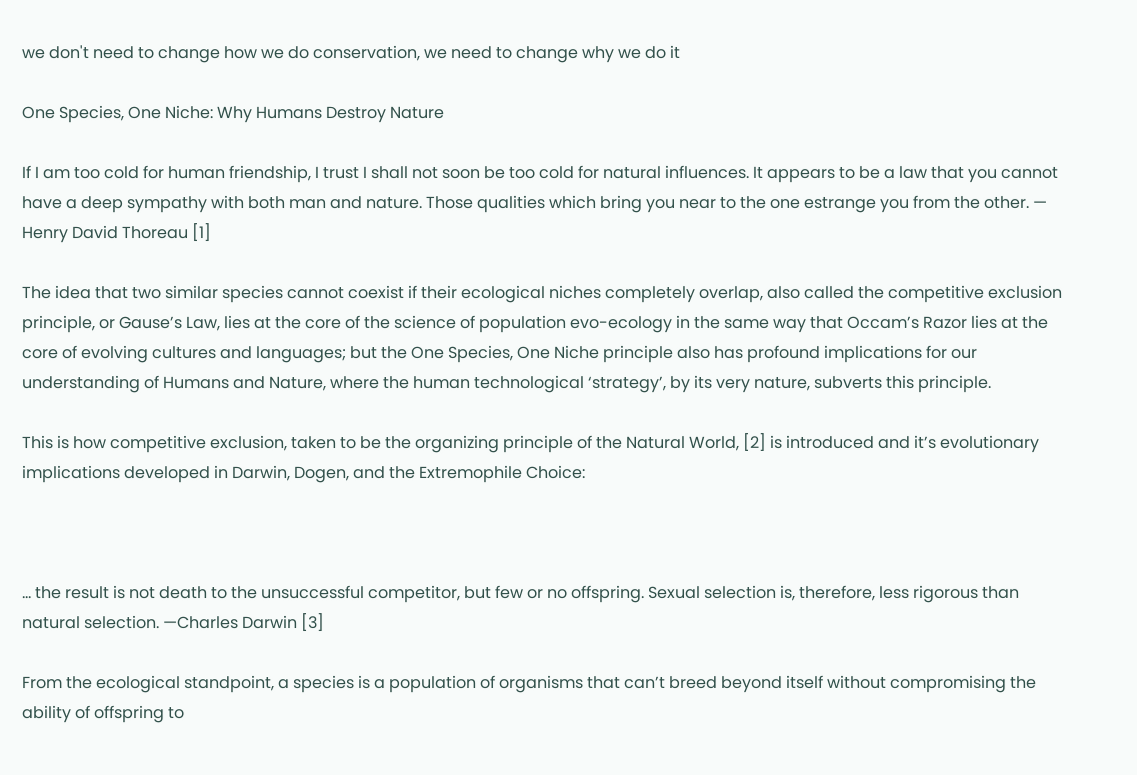we don't need to change how we do conservation, we need to change why we do it

One Species, One Niche: Why Humans Destroy Nature

If I am too cold for human friendship, I trust I shall not soon be too cold for natural influences. It appears to be a law that you cannot have a deep sympathy with both man and nature. Those qualities which bring you near to the one estrange you from the other. — Henry David Thoreau [1]

The idea that two similar species cannot coexist if their ecological niches completely overlap, also called the competitive exclusion principle, or Gause’s Law, lies at the core of the science of population evo-ecology in the same way that Occam’s Razor lies at the core of evolving cultures and languages; but the One Species, One Niche principle also has profound implications for our understanding of Humans and Nature, where the human technological ‘strategy’, by its very nature, subverts this principle.

This is how competitive exclusion, taken to be the organizing principle of the Natural World, [2] is introduced and it’s evolutionary implications developed in Darwin, Dogen, and the Extremophile Choice:



… the result is not death to the unsuccessful competitor, but few or no offspring. Sexual selection is, therefore, less rigorous than natural selection. —Charles Darwin [3]

From the ecological standpoint, a species is a population of organisms that can’t breed beyond itself without compromising the ability of offspring to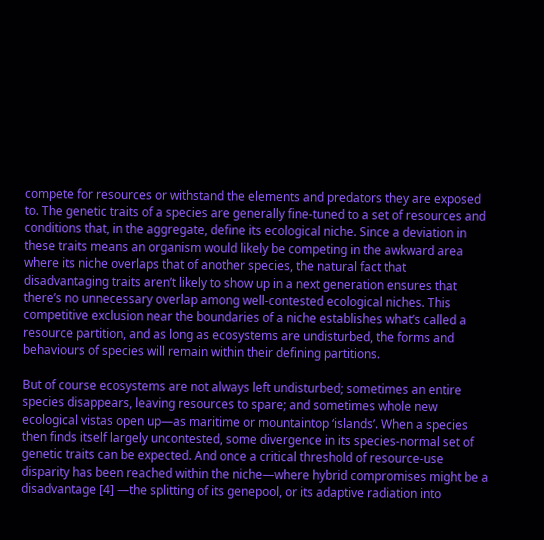compete for resources or withstand the elements and predators they are exposed to. The genetic traits of a species are generally fine-tuned to a set of resources and conditions that, in the aggregate, define its ecological niche. Since a deviation in these traits means an organism would likely be competing in the awkward area where its niche overlaps that of another species, the natural fact that disadvantaging traits aren’t likely to show up in a next generation ensures that there’s no unnecessary overlap among well-contested ecological niches. This competitive exclusion near the boundaries of a niche establishes what’s called a resource partition, and as long as ecosystems are undisturbed, the forms and behaviours of species will remain within their defining partitions.

But of course ecosystems are not always left undisturbed; sometimes an entire species disappears, leaving resources to spare; and sometimes whole new ecological vistas open up—as maritime or mountaintop ‘islands’. When a species then finds itself largely uncontested, some divergence in its species-normal set of genetic traits can be expected. And once a critical threshold of resource-use disparity has been reached within the niche—where hybrid compromises might be a disadvantage [4] —the splitting of its genepool, or its adaptive radiation into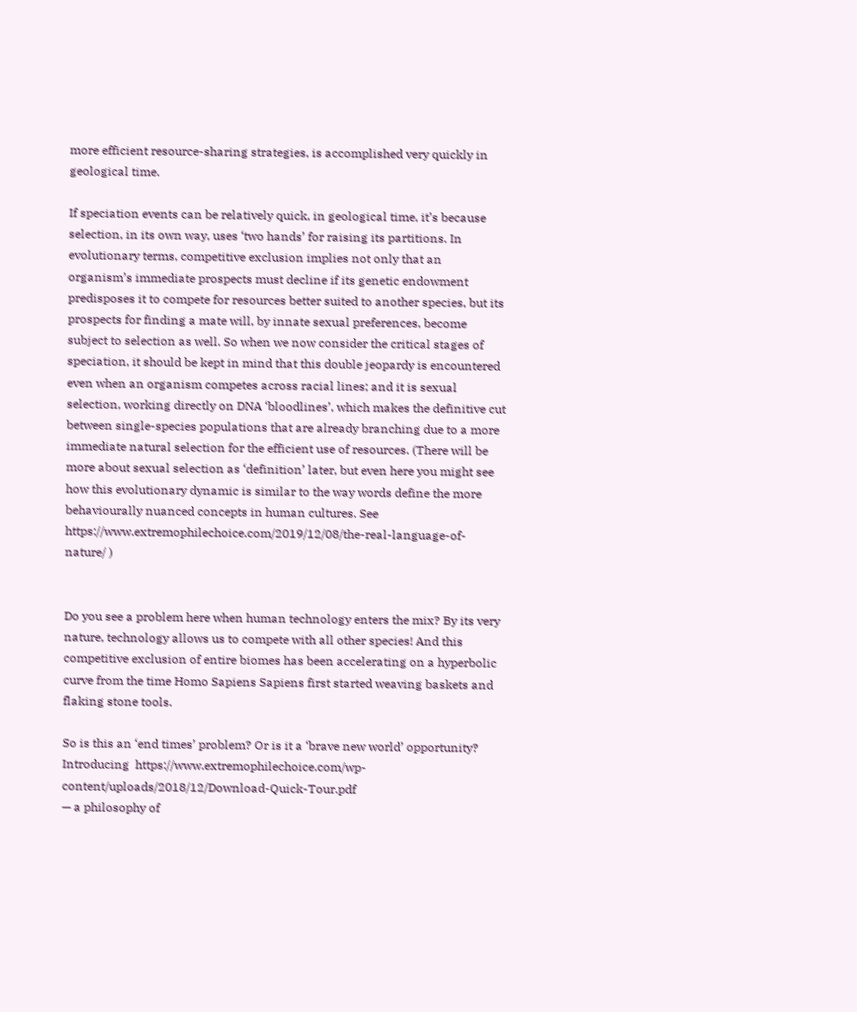more efficient resource-sharing strategies, is accomplished very quickly in geological time.

If speciation events can be relatively quick, in geological time, it’s because selection, in its own way, uses ‘two hands’ for raising its partitions. In evolutionary terms, competitive exclusion implies not only that an organism’s immediate prospects must decline if its genetic endowment predisposes it to compete for resources better suited to another species, but its prospects for finding a mate will, by innate sexual preferences, become subject to selection as well. So when we now consider the critical stages of speciation, it should be kept in mind that this double jeopardy is encountered even when an organism competes across racial lines; and it is sexual selection, working directly on DNA ‘bloodlines’, which makes the definitive cut between single-species populations that are already branching due to a more immediate natural selection for the efficient use of resources. (There will be more about sexual selection as ‘definition’ later, but even here you might see how this evolutionary dynamic is similar to the way words define the more behaviourally nuanced concepts in human cultures. See https://www.extremophilechoice.com/2019/12/08/the-real-language-of-nature/ )


Do you see a problem here when human technology enters the mix? By its very nature, technology allows us to compete with all other species! And this competitive exclusion of entire biomes has been accelerating on a hyperbolic curve from the time Homo Sapiens Sapiens first started weaving baskets and flaking stone tools.

So is this an ‘end times’ problem? Or is it a ‘brave new world’ opportunity? Introducing  https://www.extremophilechoice.com/wp-content/uploads/2018/12/Download-Quick-Tour.pdf
— a philosophy of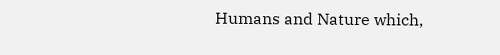Humans and Nature which,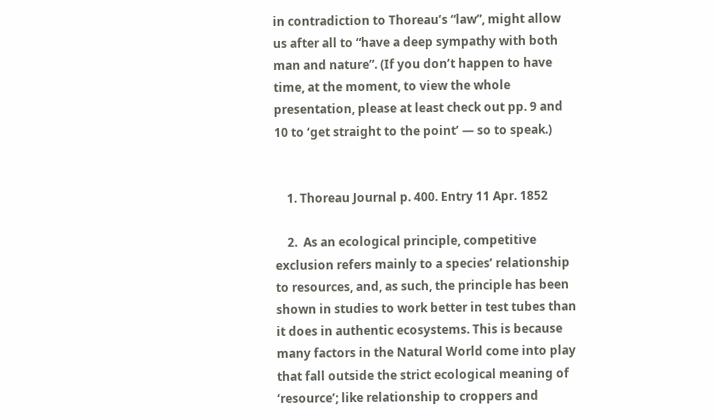in contradiction to Thoreau’s “law”, might allow us after all to “have a deep sympathy with both man and nature”. (If you don’t happen to have time, at the moment, to view the whole presentation, please at least check out pp. 9 and 10 to ‘get straight to the point’ — so to speak.)


    1. Thoreau Journal p. 400. Entry 11 Apr. 1852

    2.  As an ecological principle, competitive exclusion refers mainly to a species’ relationship to resources, and, as such, the principle has been shown in studies to work better in test tubes than it does in authentic ecosystems. This is because many factors in the Natural World come into play that fall outside the strict ecological meaning of ‘resource’; like relationship to croppers and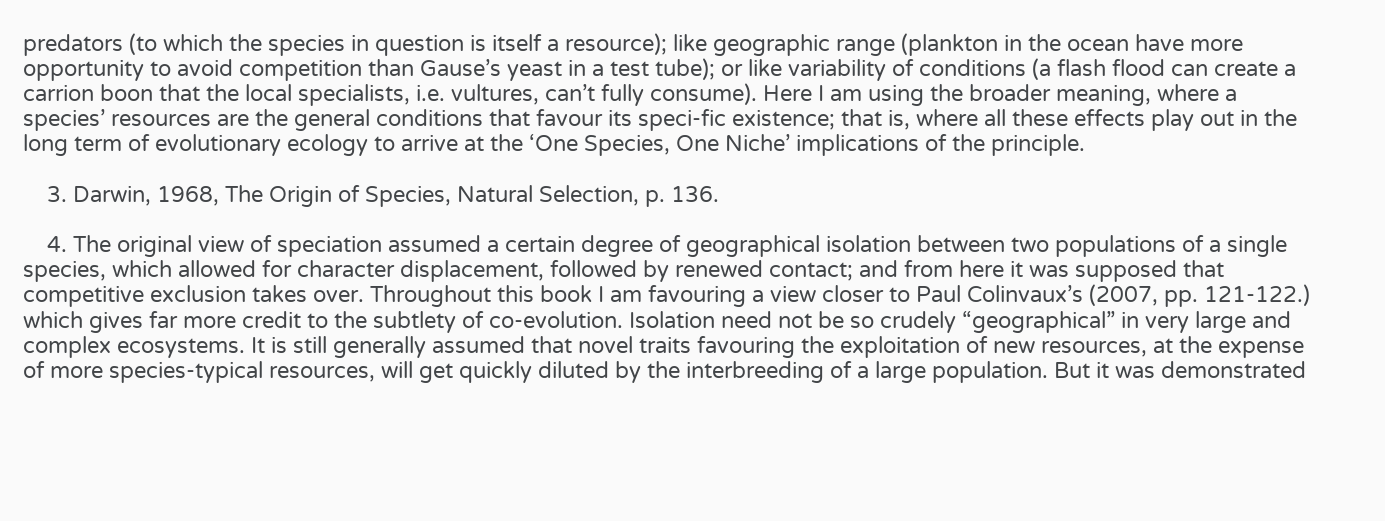predators (to which the species in question is itself a resource); like geographic range (plankton in the ocean have more opportunity to avoid competition than Gause’s yeast in a test tube); or like variability of conditions (a flash flood can create a carrion boon that the local specialists, i.e. vultures, can’t fully consume). Here I am using the broader meaning, where a species’ resources are the general conditions that favour its speci-fic existence; that is, where all these effects play out in the long term of evolutionary ecology to arrive at the ‘One Species, One Niche’ implications of the principle.

    3. Darwin, 1968, The Origin of Species, Natural Selection, p. 136.

    4. The original view of speciation assumed a certain degree of geographical isolation between two populations of a single species, which allowed for character displacement, followed by renewed contact; and from here it was supposed that competitive exclusion takes over. Throughout this book I am favouring a view closer to Paul Colinvaux’s (2007, pp. 121-122.) which gives far more credit to the subtlety of co-evolution. Isolation need not be so crudely “geographical” in very large and complex ecosystems. It is still generally assumed that novel traits favouring the exploitation of new resources, at the expense of more species-typical resources, will get quickly diluted by the interbreeding of a large population. But it was demonstrated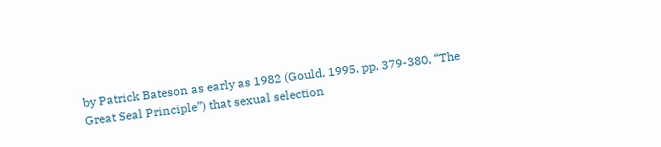by Patrick Bateson as early as 1982 (Gould, 1995, pp. 379-380, “The Great Seal Principle”) that sexual selection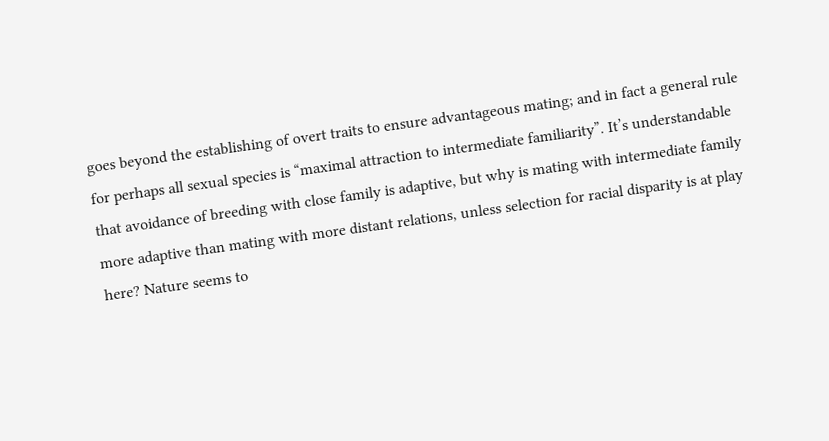goes beyond the establishing of overt traits to ensure advantageous mating; and in fact a general rule for perhaps all sexual species is “maximal attraction to intermediate familiarity”. It’s understandable that avoidance of breeding with close family is adaptive, but why is mating with intermediate family more adaptive than mating with more distant relations, unless selection for racial disparity is at play here? Nature seems to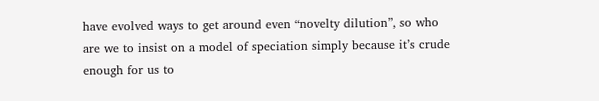have evolved ways to get around even “novelty dilution”, so who are we to insist on a model of speciation simply because it’s crude enough for us to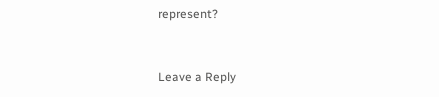represent?


Leave a Reply